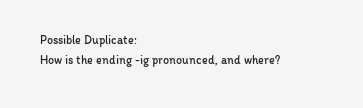Possible Duplicate:
How is the ending -ig pronounced, and where?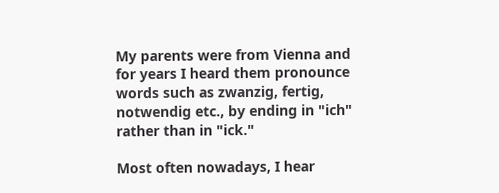My parents were from Vienna and for years I heard them pronounce words such as zwanzig, fertig, notwendig etc., by ending in "ich" rather than in "ick."

Most often nowadays, I hear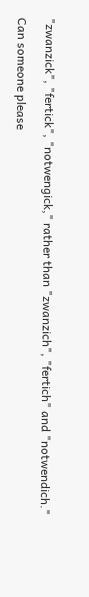"zwanzick", "fertick", "notwengick," rather than "zwanzich", "fertich" and "notwendich."

Can someone please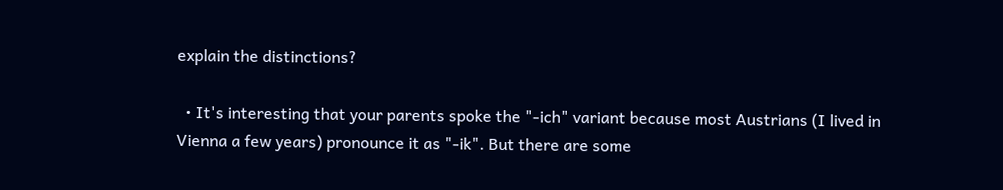explain the distinctions?

  • It's interesting that your parents spoke the "-ich" variant because most Austrians (I lived in Vienna a few years) pronounce it as "-ik". But there are some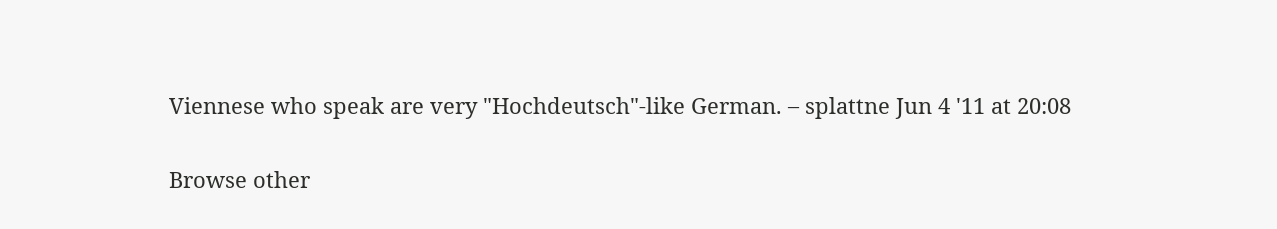Viennese who speak are very "Hochdeutsch"-like German. – splattne Jun 4 '11 at 20:08

Browse other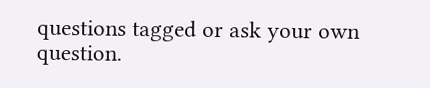questions tagged or ask your own question.